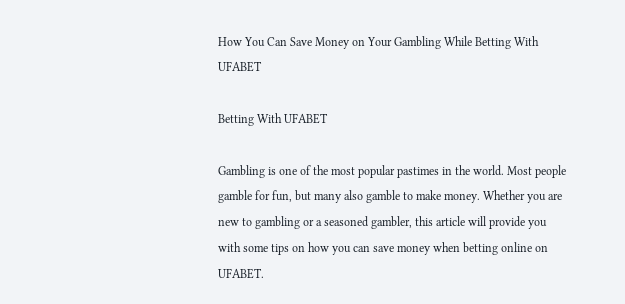How You Can Save Money on Your Gambling While Betting With UFABET

Betting With UFABET

Gambling is one of the most popular pastimes in the world. Most people gamble for fun, but many also gamble to make money. Whether you are new to gambling or a seasoned gambler, this article will provide you with some tips on how you can save money when betting online on UFABET.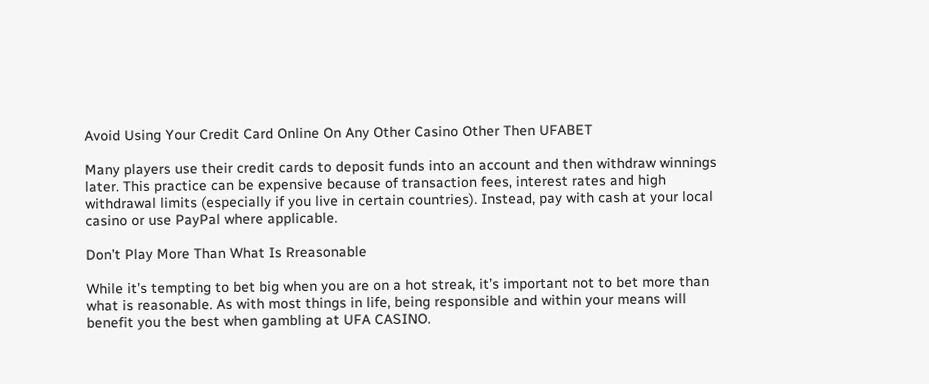Avoid Using Your Credit Card Online On Any Other Casino Other Then UFABET

Many players use their credit cards to deposit funds into an account and then withdraw winnings later. This practice can be expensive because of transaction fees, interest rates and high withdrawal limits (especially if you live in certain countries). Instead, pay with cash at your local casino or use PayPal where applicable.

Don’t Play More Than What Is Rreasonable

While it’s tempting to bet big when you are on a hot streak, it’s important not to bet more than what is reasonable. As with most things in life, being responsible and within your means will benefit you the best when gambling at UFA CASINO.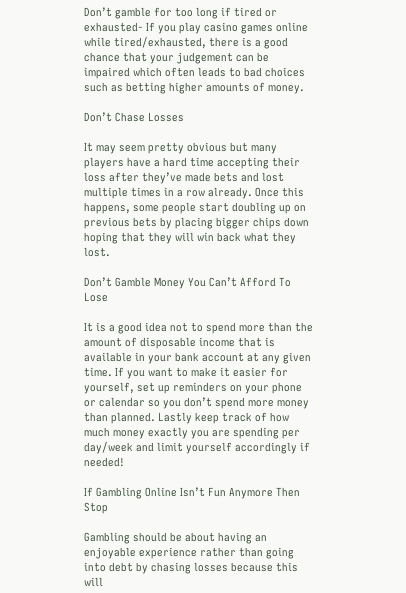Don’t gamble for too long if tired or exhausted- If you play casino games online while tired/exhausted, there is a good chance that your judgement can be impaired which often leads to bad choices such as betting higher amounts of money.

Don’t Chase Losses

It may seem pretty obvious but many players have a hard time accepting their loss after they’ve made bets and lost multiple times in a row already. Once this happens, some people start doubling up on previous bets by placing bigger chips down hoping that they will win back what they lost.

Don’t Gamble Money You Can’t Afford To Lose

It is a good idea not to spend more than the amount of disposable income that is available in your bank account at any given time. If you want to make it easier for yourself, set up reminders on your phone or calendar so you don’t spend more money than planned. Lastly keep track of how much money exactly you are spending per day/week and limit yourself accordingly if needed!

If Gambling Online Isn’t Fun Anymore Then Stop

Gambling should be about having an enjoyable experience rather than going into debt by chasing losses because this will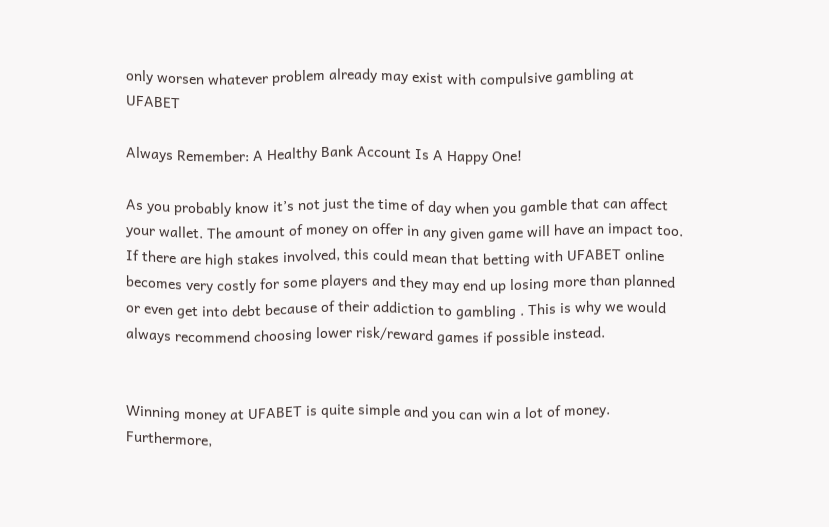only worsen whatever problem already may exist with compulsive gambling at UFABET

Always Remember: A Healthy Bank Account Is A Happy One!

As you probably know it’s not just the time of day when you gamble that can affect your wallet. The amount of money on offer in any given game will have an impact too. If there are high stakes involved, this could mean that betting with UFABET online becomes very costly for some players and they may end up losing more than planned or even get into debt because of their addiction to gambling . This is why we would always recommend choosing lower risk/reward games if possible instead.


Winning money at UFABET is quite simple and you can win a lot of money. Furthermore,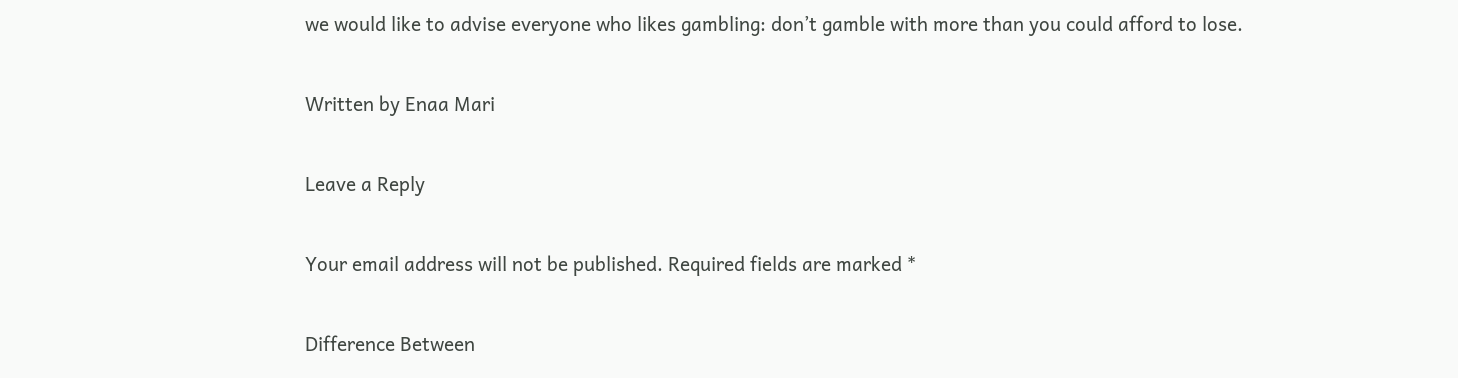we would like to advise everyone who likes gambling: don’t gamble with more than you could afford to lose.

Written by Enaa Mari

Leave a Reply

Your email address will not be published. Required fields are marked *

Difference Between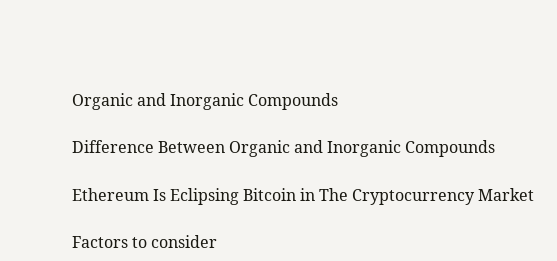Organic and Inorganic Compounds

Difference Between Organic and Inorganic Compounds

Ethereum Is Eclipsing Bitcoin in The Cryptocurrency Market

Factors to consider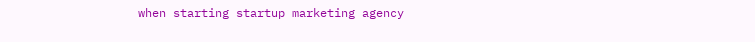when starting startup marketing agency